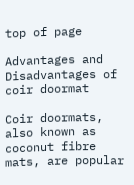top of page

Advantages and Disadvantages of coir doormat

Coir doormats, also known as coconut fibre mats, are popular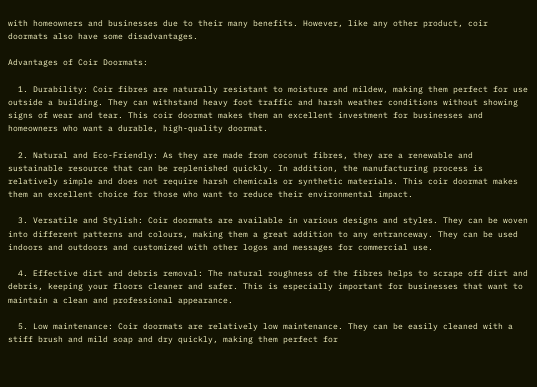with homeowners and businesses due to their many benefits. However, like any other product, coir doormats also have some disadvantages.

Advantages of Coir Doormats:

  1. Durability: Coir fibres are naturally resistant to moisture and mildew, making them perfect for use outside a building. They can withstand heavy foot traffic and harsh weather conditions without showing signs of wear and tear. This coir doormat makes them an excellent investment for businesses and homeowners who want a durable, high-quality doormat.

  2. Natural and Eco-Friendly: As they are made from coconut fibres, they are a renewable and sustainable resource that can be replenished quickly. In addition, the manufacturing process is relatively simple and does not require harsh chemicals or synthetic materials. This coir doormat makes them an excellent choice for those who want to reduce their environmental impact.

  3. Versatile and Stylish: Coir doormats are available in various designs and styles. They can be woven into different patterns and colours, making them a great addition to any entranceway. They can be used indoors and outdoors and customized with other logos and messages for commercial use.

  4. Effective dirt and debris removal: The natural roughness of the fibres helps to scrape off dirt and debris, keeping your floors cleaner and safer. This is especially important for businesses that want to maintain a clean and professional appearance.

  5. Low maintenance: Coir doormats are relatively low maintenance. They can be easily cleaned with a stiff brush and mild soap and dry quickly, making them perfect for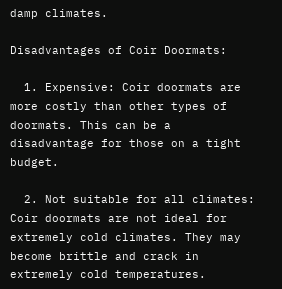damp climates.

Disadvantages of Coir Doormats:

  1. Expensive: Coir doormats are more costly than other types of doormats. This can be a disadvantage for those on a tight budget.

  2. Not suitable for all climates: Coir doormats are not ideal for extremely cold climates. They may become brittle and crack in extremely cold temperatures.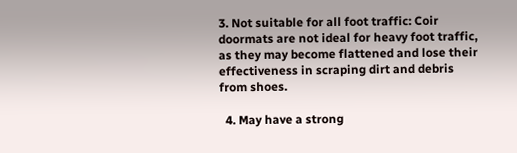3. Not suitable for all foot traffic: Coir doormats are not ideal for heavy foot traffic, as they may become flattened and lose their effectiveness in scraping dirt and debris from shoes.

  4. May have a strong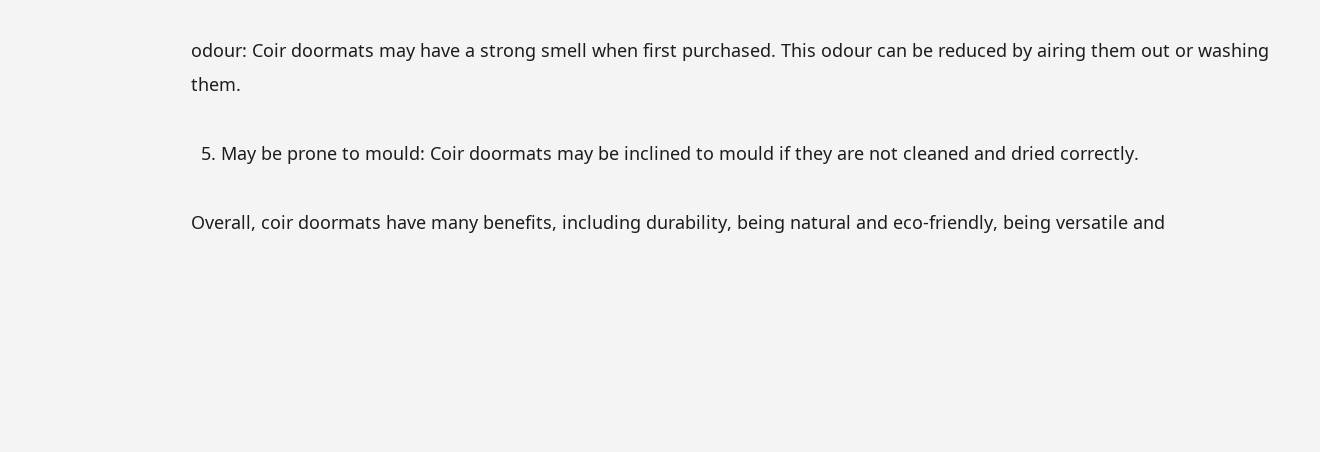odour: Coir doormats may have a strong smell when first purchased. This odour can be reduced by airing them out or washing them.

  5. May be prone to mould: Coir doormats may be inclined to mould if they are not cleaned and dried correctly.

Overall, coir doormats have many benefits, including durability, being natural and eco-friendly, being versatile and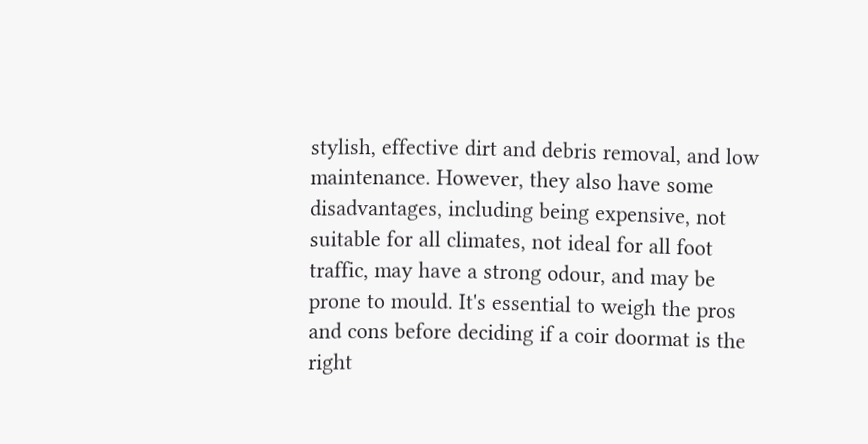stylish, effective dirt and debris removal, and low maintenance. However, they also have some disadvantages, including being expensive, not suitable for all climates, not ideal for all foot traffic, may have a strong odour, and may be prone to mould. It's essential to weigh the pros and cons before deciding if a coir doormat is the right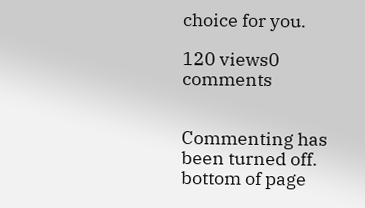choice for you.

120 views0 comments


Commenting has been turned off.
bottom of page